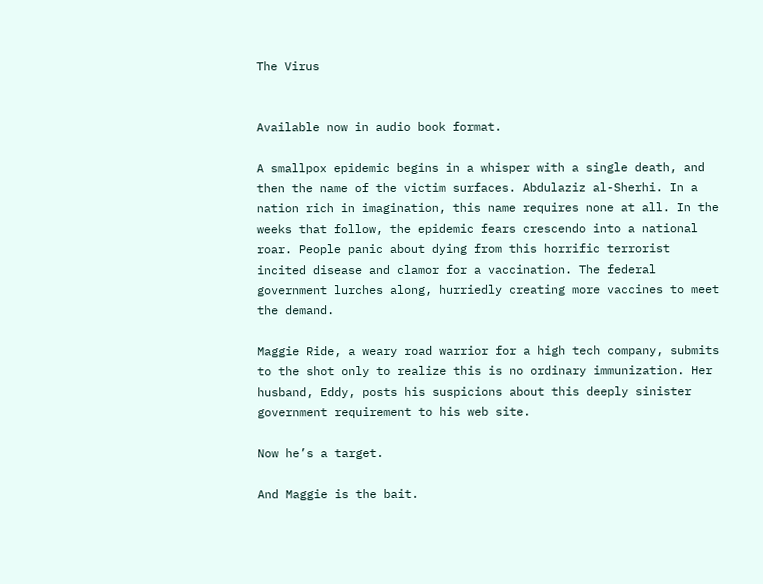The Virus


Available now in audio book format.

A smallpox epidemic begins in a whisper with a single death, and then the name of the victim surfaces. Abdulaziz al-Sherhi. In a nation rich in imagination, this name requires none at all. In the weeks that follow, the epidemic fears crescendo into a national roar. People panic about dying from this horrific terrorist incited disease and clamor for a vaccination. The federal government lurches along, hurriedly creating more vaccines to meet the demand.

Maggie Ride, a weary road warrior for a high tech company, submits to the shot only to realize this is no ordinary immunization. Her husband, Eddy, posts his suspicions about this deeply sinister government requirement to his web site.

Now he’s a target.

And Maggie is the bait.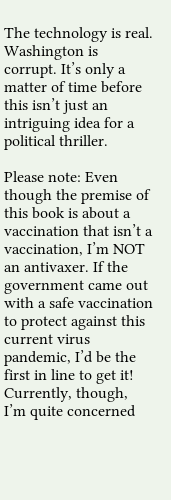The technology is real. Washington is corrupt. It’s only a matter of time before this isn’t just an intriguing idea for a political thriller.

Please note: Even though the premise of this book is about a vaccination that isn’t a vaccination, I’m NOT an antivaxer. If the government came out with a safe vaccination to protect against this current virus pandemic, I’d be the first in line to get it! Currently, though, I’m quite concerned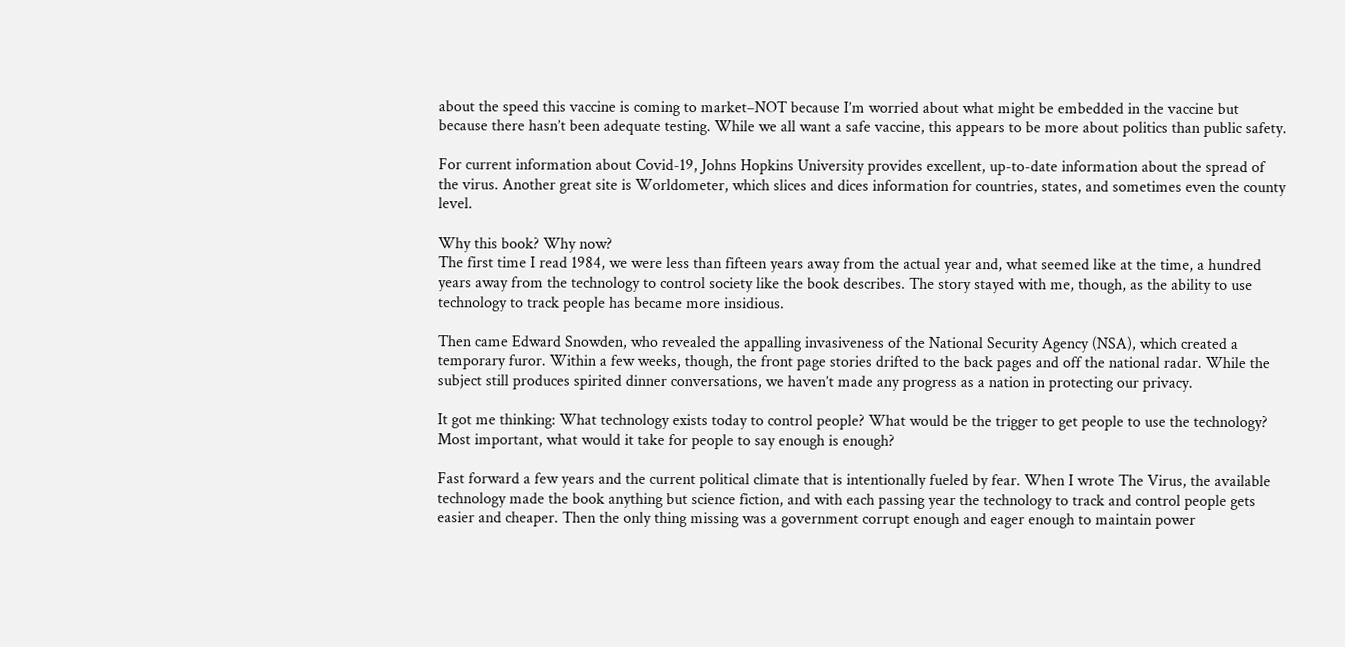about the speed this vaccine is coming to market–NOT because I’m worried about what might be embedded in the vaccine but because there hasn’t been adequate testing. While we all want a safe vaccine, this appears to be more about politics than public safety.

For current information about Covid-19, Johns Hopkins University provides excellent, up-to-date information about the spread of the virus. Another great site is Worldometer, which slices and dices information for countries, states, and sometimes even the county level.

Why this book? Why now?
The first time I read 1984, we were less than fifteen years away from the actual year and, what seemed like at the time, a hundred years away from the technology to control society like the book describes. The story stayed with me, though, as the ability to use technology to track people has became more insidious.

Then came Edward Snowden, who revealed the appalling invasiveness of the National Security Agency (NSA), which created a temporary furor. Within a few weeks, though, the front page stories drifted to the back pages and off the national radar. While the subject still produces spirited dinner conversations, we haven’t made any progress as a nation in protecting our privacy.

It got me thinking: What technology exists today to control people? What would be the trigger to get people to use the technology? Most important, what would it take for people to say enough is enough?

Fast forward a few years and the current political climate that is intentionally fueled by fear. When I wrote The Virus, the available technology made the book anything but science fiction, and with each passing year the technology to track and control people gets easier and cheaper. Then the only thing missing was a government corrupt enough and eager enough to maintain power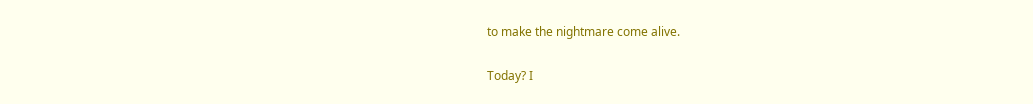to make the nightmare come alive.

Today? I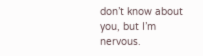don’t know about you, but I’m nervous.